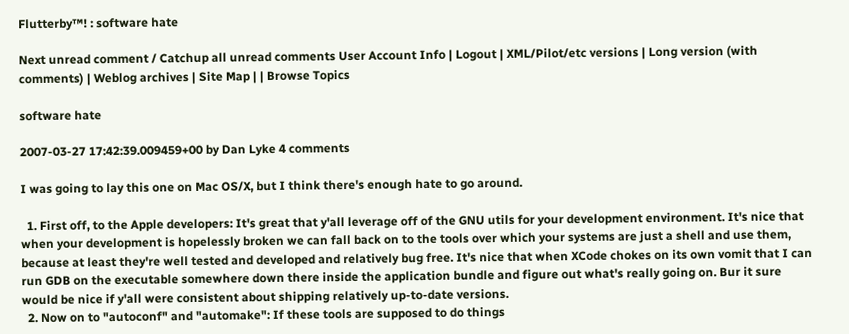Flutterby™! : software hate

Next unread comment / Catchup all unread comments User Account Info | Logout | XML/Pilot/etc versions | Long version (with comments) | Weblog archives | Site Map | | Browse Topics

software hate

2007-03-27 17:42:39.009459+00 by Dan Lyke 4 comments

I was going to lay this one on Mac OS/X, but I think there's enough hate to go around.

  1. First off, to the Apple developers: It's great that y'all leverage off of the GNU utils for your development environment. It's nice that when your development is hopelessly broken we can fall back on to the tools over which your systems are just a shell and use them, because at least they're well tested and developed and relatively bug free. It's nice that when XCode chokes on its own vomit that I can run GDB on the executable somewhere down there inside the application bundle and figure out what's really going on. Bur it sure would be nice if y'all were consistent about shipping relatively up-to-date versions.
  2. Now on to "autoconf" and "automake": If these tools are supposed to do things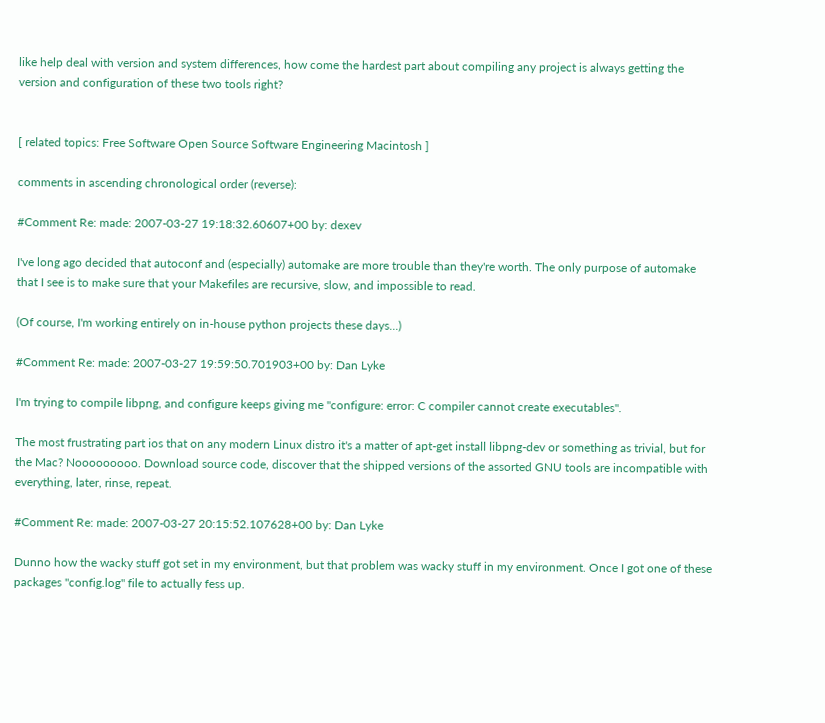like help deal with version and system differences, how come the hardest part about compiling any project is always getting the version and configuration of these two tools right?


[ related topics: Free Software Open Source Software Engineering Macintosh ]

comments in ascending chronological order (reverse):

#Comment Re: made: 2007-03-27 19:18:32.60607+00 by: dexev

I've long ago decided that autoconf and (especially) automake are more trouble than they're worth. The only purpose of automake that I see is to make sure that your Makefiles are recursive, slow, and impossible to read.

(Of course, I'm working entirely on in-house python projects these days...)

#Comment Re: made: 2007-03-27 19:59:50.701903+00 by: Dan Lyke

I'm trying to compile libpng, and configure keeps giving me "configure: error: C compiler cannot create executables".

The most frustrating part ios that on any modern Linux distro it's a matter of apt-get install libpng-dev or something as trivial, but for the Mac? Nooooooooo. Download source code, discover that the shipped versions of the assorted GNU tools are incompatible with everything, later, rinse, repeat.

#Comment Re: made: 2007-03-27 20:15:52.107628+00 by: Dan Lyke

Dunno how the wacky stuff got set in my environment, but that problem was wacky stuff in my environment. Once I got one of these packages "config.log" file to actually fess up.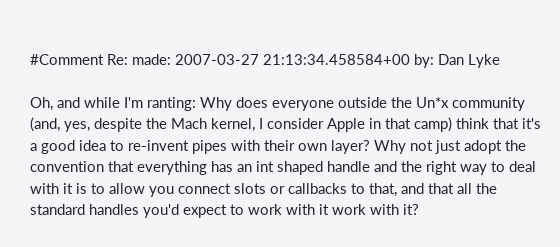#Comment Re: made: 2007-03-27 21:13:34.458584+00 by: Dan Lyke

Oh, and while I'm ranting: Why does everyone outside the Un*x community (and, yes, despite the Mach kernel, I consider Apple in that camp) think that it's a good idea to re-invent pipes with their own layer? Why not just adopt the convention that everything has an int shaped handle and the right way to deal with it is to allow you connect slots or callbacks to that, and that all the standard handles you'd expect to work with it work with it?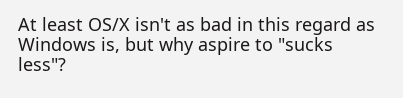At least OS/X isn't as bad in this regard as Windows is, but why aspire to "sucks less"?